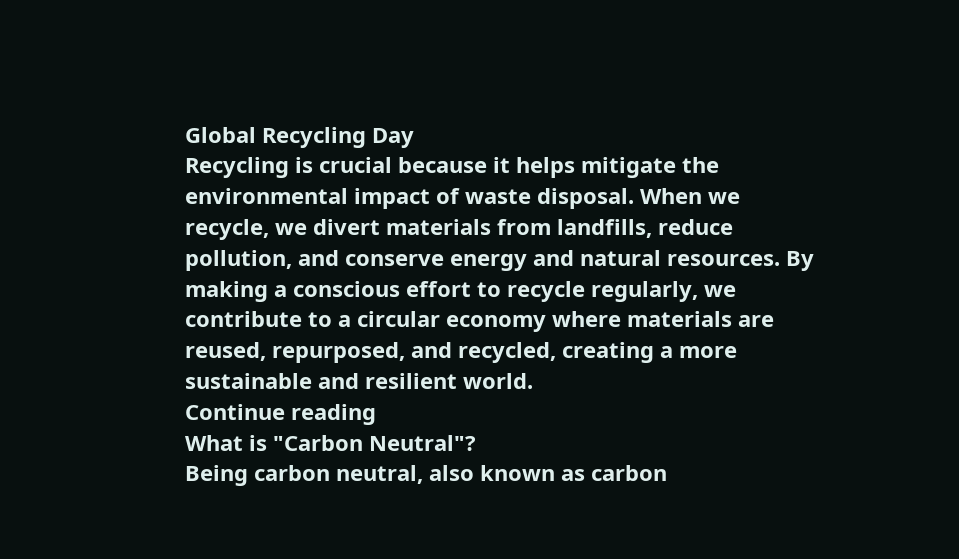Global Recycling Day
Recycling is crucial because it helps mitigate the environmental impact of waste disposal. When we recycle, we divert materials from landfills, reduce pollution, and conserve energy and natural resources. By making a conscious effort to recycle regularly, we contribute to a circular economy where materials are reused, repurposed, and recycled, creating a more sustainable and resilient world.
Continue reading
What is "Carbon Neutral"?
Being carbon neutral, also known as carbon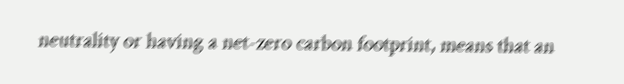neutrality or having a net-zero carbon footprint, means that an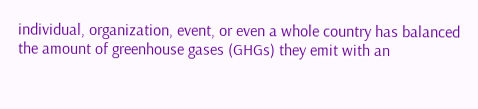individual, organization, event, or even a whole country has balanced the amount of greenhouse gases (GHGs) they emit with an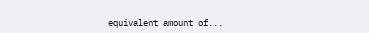equivalent amount of...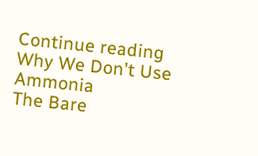Continue reading
Why We Don't Use Ammonia
The Bare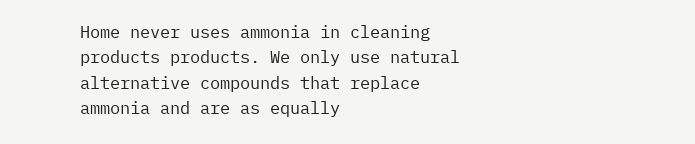Home never uses ammonia in cleaning products products. We only use natural alternative compounds that replace ammonia and are as equally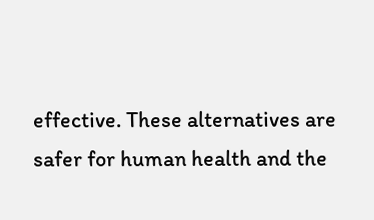effective. These alternatives are safer for human health and the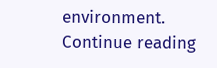environment.
Continue reading